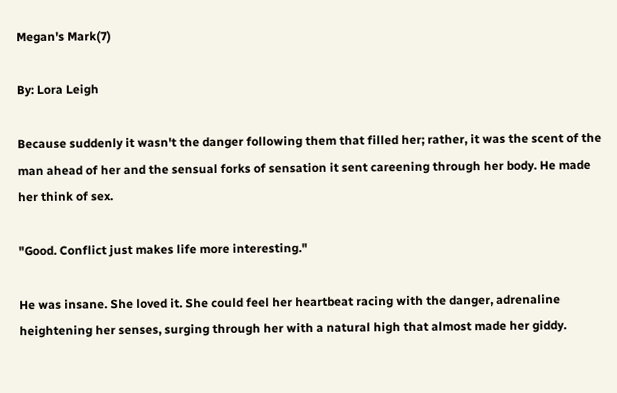Megan's Mark(7)

By: Lora Leigh

Because suddenly it wasn't the danger following them that filled her; rather, it was the scent of the man ahead of her and the sensual forks of sensation it sent careening through her body. He made her think of sex.

"Good. Conflict just makes life more interesting."

He was insane. She loved it. She could feel her heartbeat racing with the danger, adrenaline heightening her senses, surging through her with a natural high that almost made her giddy.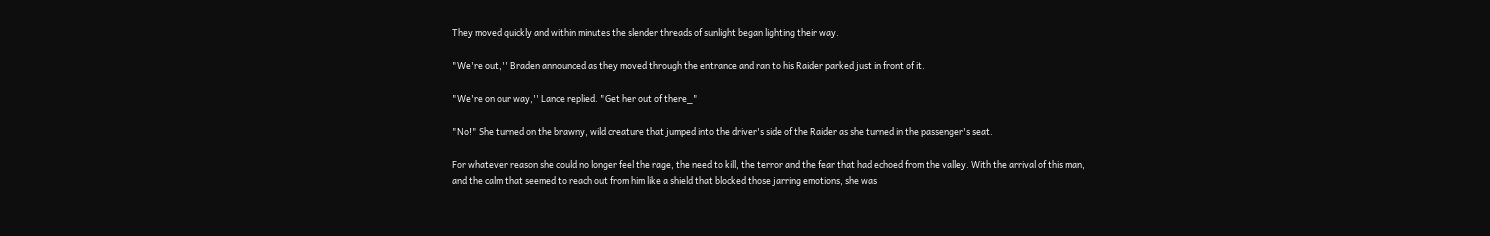They moved quickly and within minutes the slender threads of sunlight began lighting their way.

"We're out,'' Braden announced as they moved through the entrance and ran to his Raider parked just in front of it.

"We're on our way,'' Lance replied. "Get her out of there_"

"No!" She turned on the brawny, wild creature that jumped into the driver's side of the Raider as she turned in the passenger's seat.

For whatever reason she could no longer feel the rage, the need to kill, the terror and the fear that had echoed from the valley. With the arrival of this man, and the calm that seemed to reach out from him like a shield that blocked those jarring emotions, she was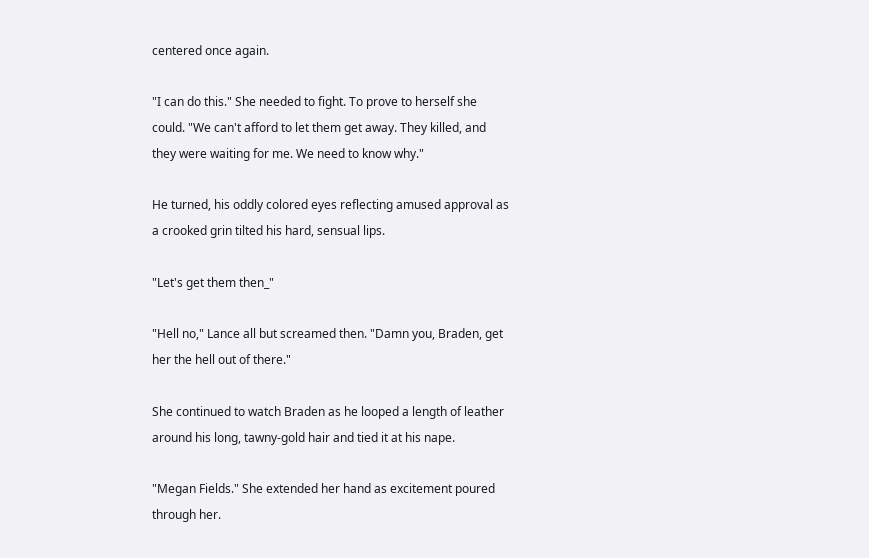centered once again.

"I can do this." She needed to fight. To prove to herself she could. "We can't afford to let them get away. They killed, and they were waiting for me. We need to know why."

He turned, his oddly colored eyes reflecting amused approval as a crooked grin tilted his hard, sensual lips.

"Let's get them then_"

"Hell no," Lance all but screamed then. "Damn you, Braden, get her the hell out of there."

She continued to watch Braden as he looped a length of leather around his long, tawny-gold hair and tied it at his nape.

"Megan Fields." She extended her hand as excitement poured through her.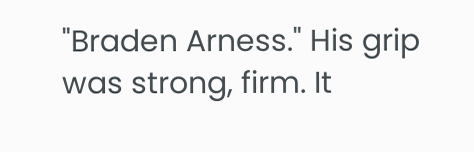"Braden Arness." His grip was strong, firm. It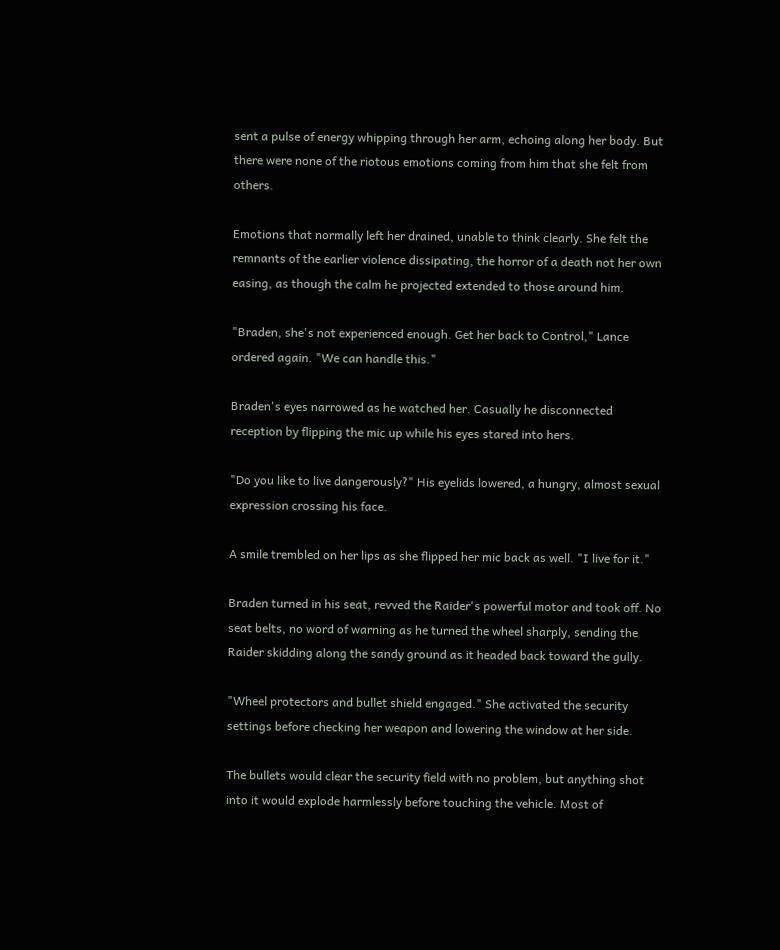sent a pulse of energy whipping through her arm, echoing along her body. But there were none of the riotous emotions coming from him that she felt from others.

Emotions that normally left her drained, unable to think clearly. She felt the remnants of the earlier violence dissipating, the horror of a death not her own easing, as though the calm he projected extended to those around him.

"Braden, she's not experienced enough. Get her back to Control," Lance ordered again. "We can handle this."

Braden's eyes narrowed as he watched her. Casually he disconnected reception by flipping the mic up while his eyes stared into hers.

"Do you like to live dangerously?" His eyelids lowered, a hungry, almost sexual expression crossing his face.

A smile trembled on her lips as she flipped her mic back as well. "I live for it."

Braden turned in his seat, revved the Raider's powerful motor and took off. No seat belts, no word of warning as he turned the wheel sharply, sending the Raider skidding along the sandy ground as it headed back toward the gully.

"Wheel protectors and bullet shield engaged." She activated the security settings before checking her weapon and lowering the window at her side.

The bullets would clear the security field with no problem, but anything shot into it would explode harmlessly before touching the vehicle. Most of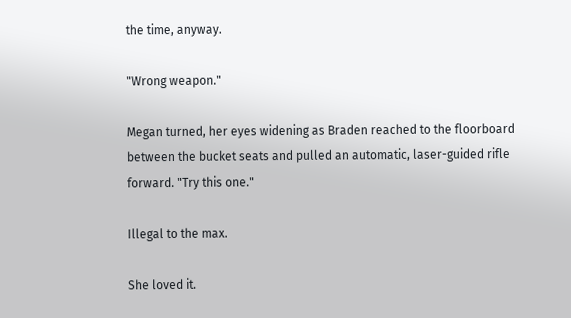the time, anyway.

"Wrong weapon."

Megan turned, her eyes widening as Braden reached to the floorboard between the bucket seats and pulled an automatic, laser-guided rifle forward. "Try this one."

Illegal to the max.

She loved it.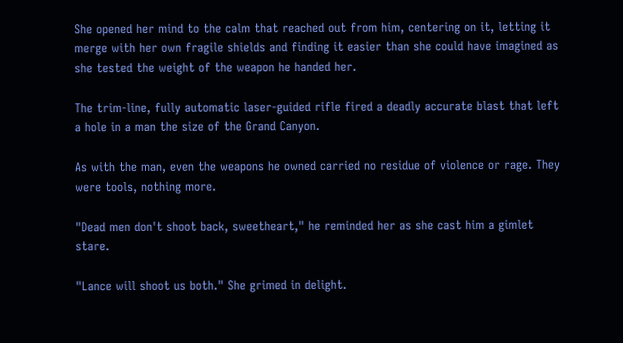She opened her mind to the calm that reached out from him, centering on it, letting it merge with her own fragile shields and finding it easier than she could have imagined as she tested the weight of the weapon he handed her.

The trim-line, fully automatic laser-guided rifle fired a deadly accurate blast that left a hole in a man the size of the Grand Canyon.

As with the man, even the weapons he owned carried no residue of violence or rage. They were tools, nothing more.

"Dead men don't shoot back, sweetheart," he reminded her as she cast him a gimlet stare.

"Lance will shoot us both." She grimed in delight.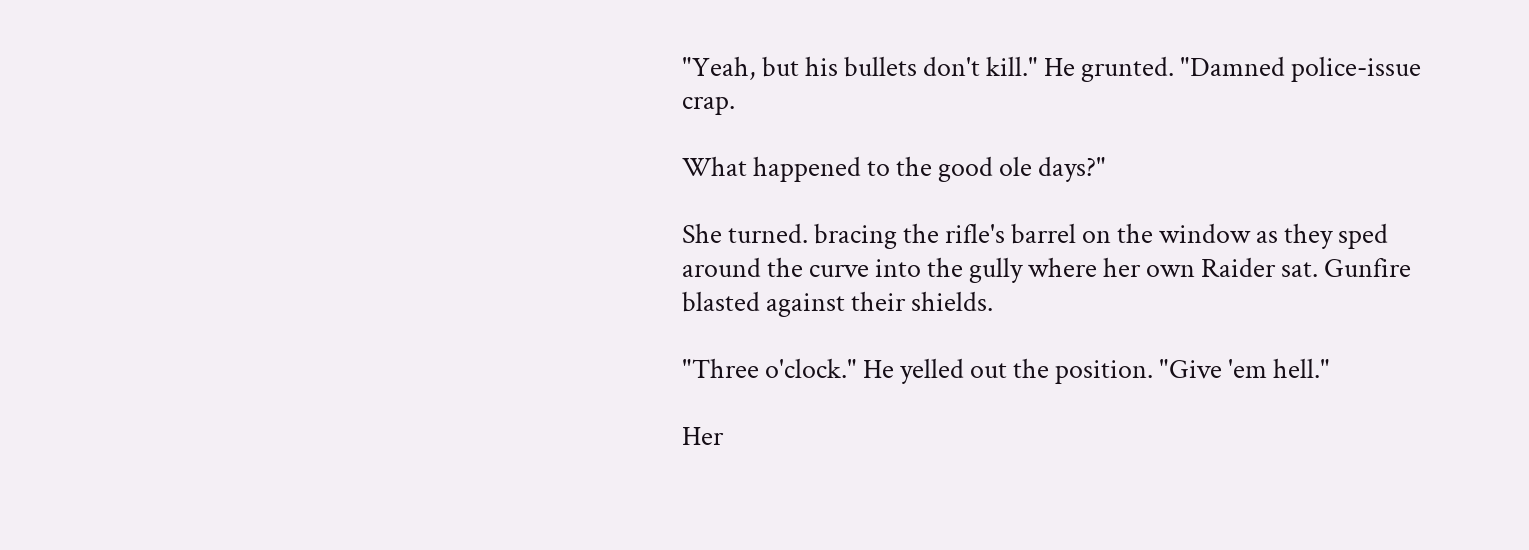"Yeah, but his bullets don't kill." He grunted. "Damned police-issue crap.

What happened to the good ole days?"

She turned. bracing the rifle's barrel on the window as they sped around the curve into the gully where her own Raider sat. Gunfire blasted against their shields.

"Three o'clock." He yelled out the position. "Give 'em hell."

Her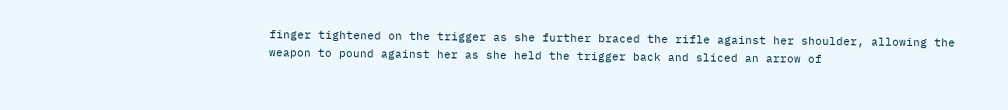finger tightened on the trigger as she further braced the rifle against her shoulder, allowing the weapon to pound against her as she held the trigger back and sliced an arrow of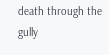death through the gully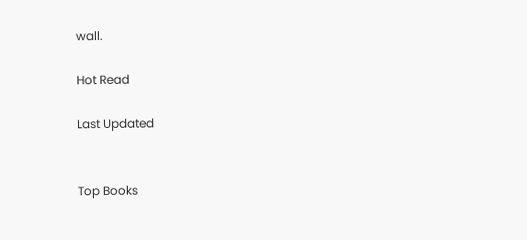wall.

Hot Read

Last Updated


Top Books